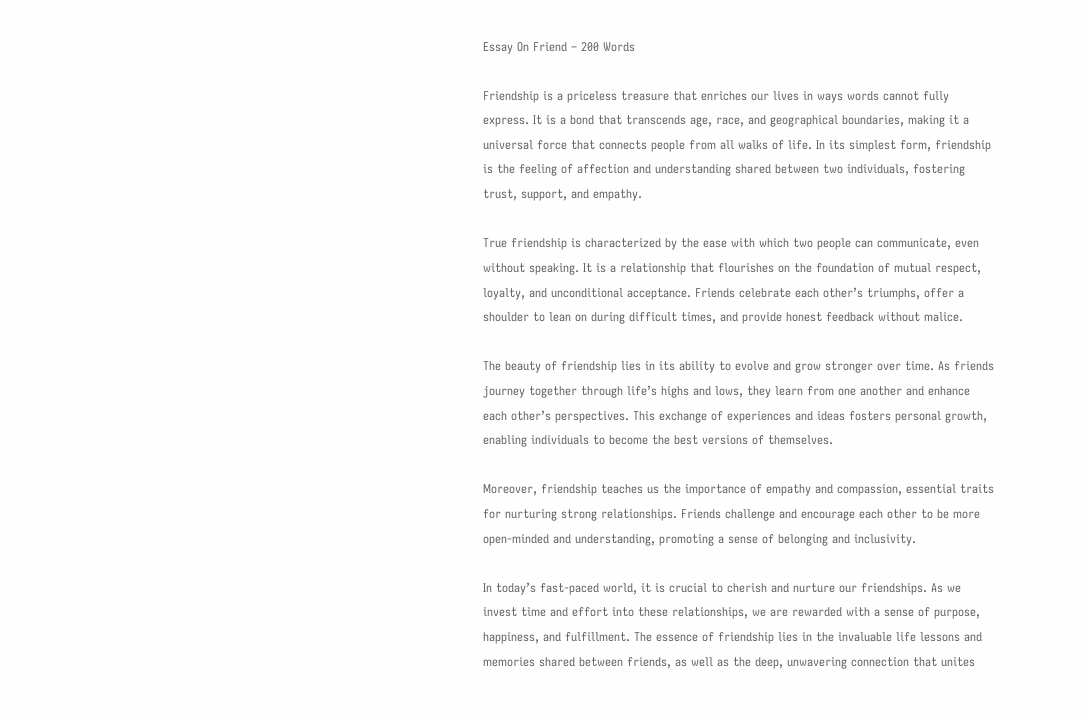Essay On Friend – 200 Words

Friendship is a priceless treasure that enriches our lives in ways words cannot fully express. It is a bond that transcends age, race, and geographical boundaries, making it a universal force that connects people from all walks of life. In its simplest form, friendship is the feeling of affection and understanding shared between two individuals, fostering trust, support, and empathy.

True friendship is characterized by the ease with which two people can communicate, even without speaking. It is a relationship that flourishes on the foundation of mutual respect, loyalty, and unconditional acceptance. Friends celebrate each other’s triumphs, offer a shoulder to lean on during difficult times, and provide honest feedback without malice.

The beauty of friendship lies in its ability to evolve and grow stronger over time. As friends journey together through life’s highs and lows, they learn from one another and enhance each other’s perspectives. This exchange of experiences and ideas fosters personal growth, enabling individuals to become the best versions of themselves.

Moreover, friendship teaches us the importance of empathy and compassion, essential traits for nurturing strong relationships. Friends challenge and encourage each other to be more open-minded and understanding, promoting a sense of belonging and inclusivity.

In today’s fast-paced world, it is crucial to cherish and nurture our friendships. As we invest time and effort into these relationships, we are rewarded with a sense of purpose, happiness, and fulfillment. The essence of friendship lies in the invaluable life lessons and memories shared between friends, as well as the deep, unwavering connection that unites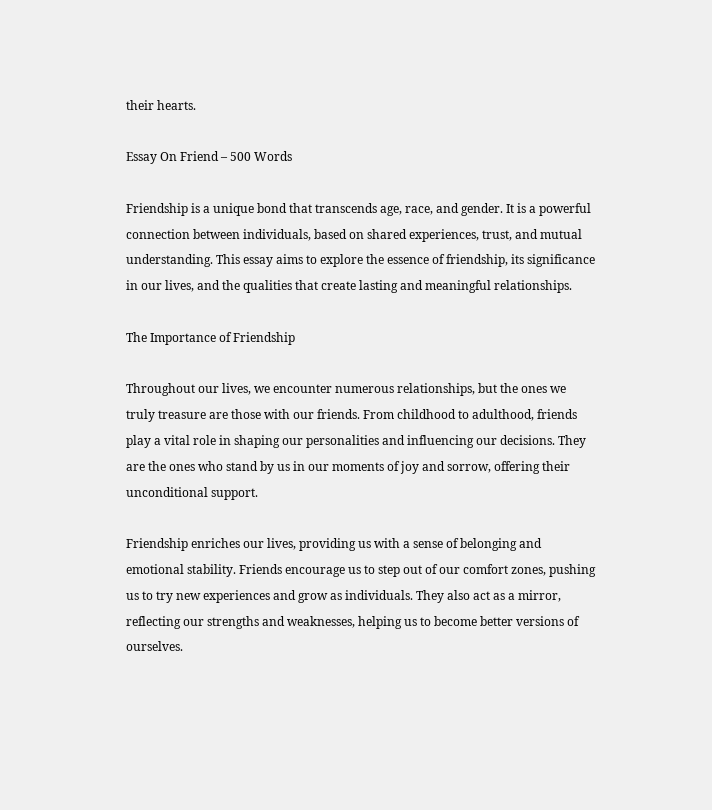their hearts.

Essay On Friend – 500 Words

Friendship is a unique bond that transcends age, race, and gender. It is a powerful connection between individuals, based on shared experiences, trust, and mutual understanding. This essay aims to explore the essence of friendship, its significance in our lives, and the qualities that create lasting and meaningful relationships.

The Importance of Friendship

Throughout our lives, we encounter numerous relationships, but the ones we truly treasure are those with our friends. From childhood to adulthood, friends play a vital role in shaping our personalities and influencing our decisions. They are the ones who stand by us in our moments of joy and sorrow, offering their unconditional support.

Friendship enriches our lives, providing us with a sense of belonging and emotional stability. Friends encourage us to step out of our comfort zones, pushing us to try new experiences and grow as individuals. They also act as a mirror, reflecting our strengths and weaknesses, helping us to become better versions of ourselves.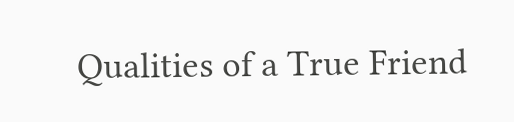Qualities of a True Friend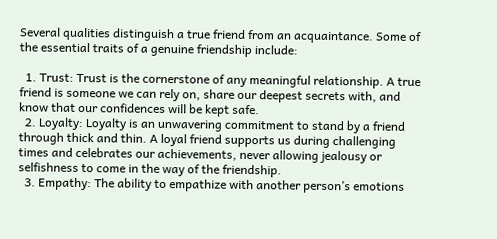Several qualities distinguish a true friend from an acquaintance. Some of the essential traits of a genuine friendship include:

  1. Trust: Trust is the cornerstone of any meaningful relationship. A true friend is someone we can rely on, share our deepest secrets with, and know that our confidences will be kept safe.
  2. Loyalty: Loyalty is an unwavering commitment to stand by a friend through thick and thin. A loyal friend supports us during challenging times and celebrates our achievements, never allowing jealousy or selfishness to come in the way of the friendship.
  3. Empathy: The ability to empathize with another person’s emotions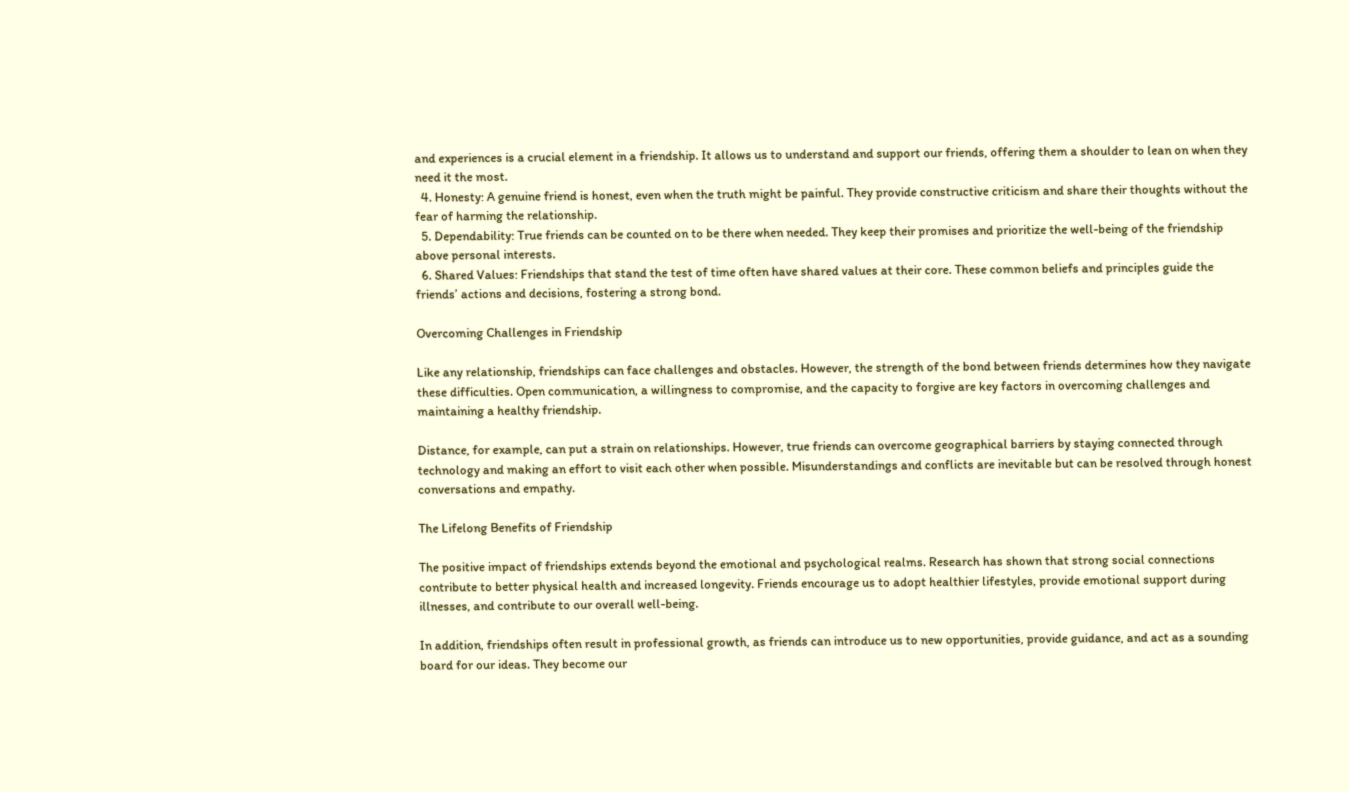and experiences is a crucial element in a friendship. It allows us to understand and support our friends, offering them a shoulder to lean on when they need it the most.
  4. Honesty: A genuine friend is honest, even when the truth might be painful. They provide constructive criticism and share their thoughts without the fear of harming the relationship.
  5. Dependability: True friends can be counted on to be there when needed. They keep their promises and prioritize the well-being of the friendship above personal interests.
  6. Shared Values: Friendships that stand the test of time often have shared values at their core. These common beliefs and principles guide the friends’ actions and decisions, fostering a strong bond.

Overcoming Challenges in Friendship

Like any relationship, friendships can face challenges and obstacles. However, the strength of the bond between friends determines how they navigate these difficulties. Open communication, a willingness to compromise, and the capacity to forgive are key factors in overcoming challenges and maintaining a healthy friendship.

Distance, for example, can put a strain on relationships. However, true friends can overcome geographical barriers by staying connected through technology and making an effort to visit each other when possible. Misunderstandings and conflicts are inevitable but can be resolved through honest conversations and empathy.

The Lifelong Benefits of Friendship

The positive impact of friendships extends beyond the emotional and psychological realms. Research has shown that strong social connections contribute to better physical health and increased longevity. Friends encourage us to adopt healthier lifestyles, provide emotional support during illnesses, and contribute to our overall well-being.

In addition, friendships often result in professional growth, as friends can introduce us to new opportunities, provide guidance, and act as a sounding board for our ideas. They become our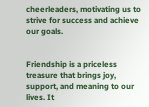cheerleaders, motivating us to strive for success and achieve our goals.


Friendship is a priceless treasure that brings joy, support, and meaning to our lives. It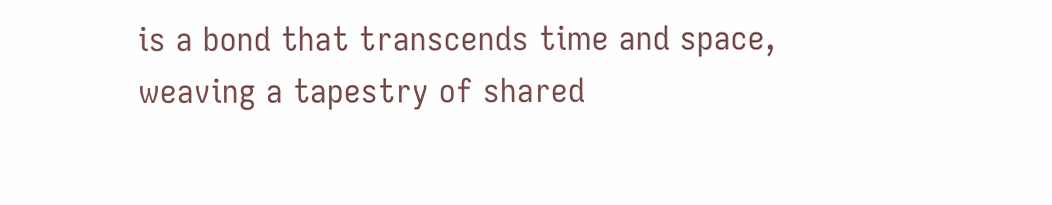is a bond that transcends time and space, weaving a tapestry of shared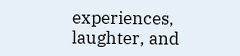experiences, laughter, and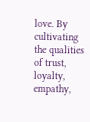love. By cultivating the qualities of trust, loyalty, empathy,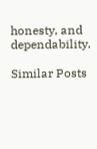honesty, and dependability.

Similar Posts